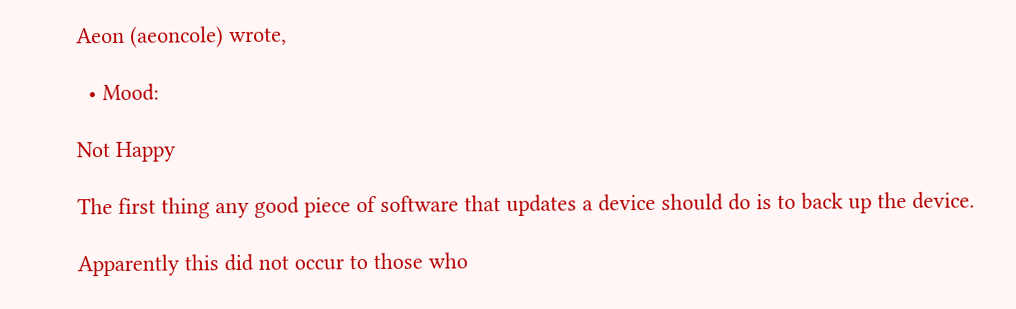Aeon (aeoncole) wrote,

  • Mood:

Not Happy

The first thing any good piece of software that updates a device should do is to back up the device.

Apparently this did not occur to those who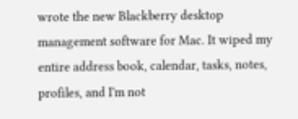wrote the new Blackberry desktop management software for Mac. It wiped my entire address book, calendar, tasks, notes, profiles, and I'm not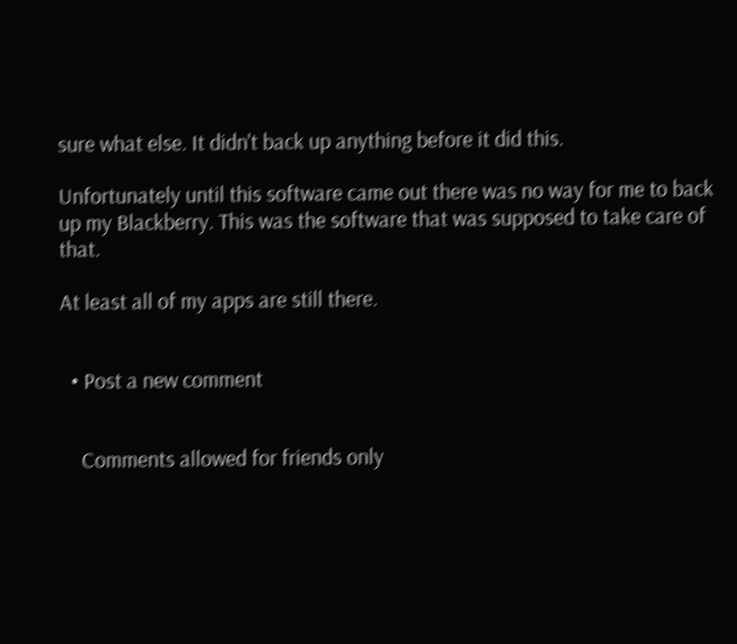sure what else. It didn't back up anything before it did this.

Unfortunately until this software came out there was no way for me to back up my Blackberry. This was the software that was supposed to take care of that.

At least all of my apps are still there.


  • Post a new comment


    Comments allowed for friends only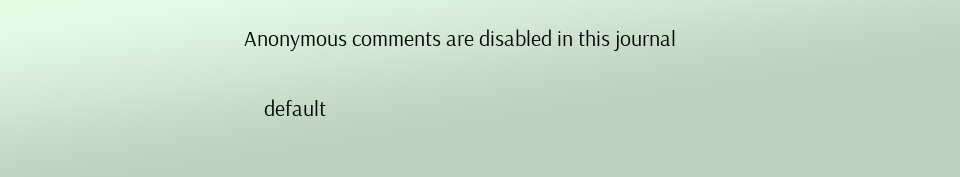Anonymous comments are disabled in this journal

    default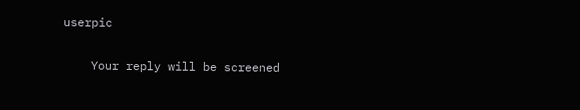userpic

    Your reply will be screened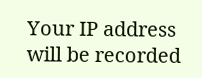Your IP address will be recorded